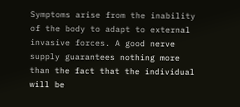Symptoms arise from the inability of the body to adapt to external invasive forces. A good nerve supply guarantees nothing more than the fact that the individual will be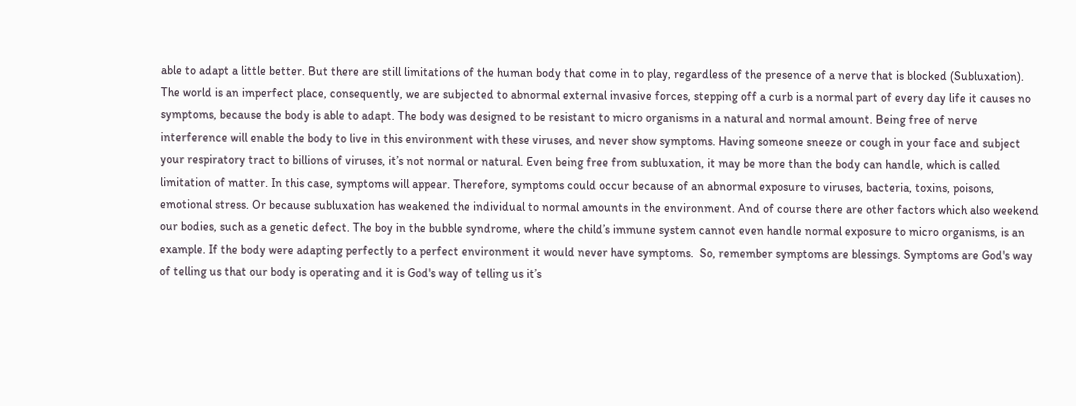able to adapt a little better. But there are still limitations of the human body that come in to play, regardless of the presence of a nerve that is blocked (Subluxation). The world is an imperfect place, consequently, we are subjected to abnormal external invasive forces, stepping off a curb is a normal part of every day life it causes no symptoms, because the body is able to adapt. The body was designed to be resistant to micro organisms in a natural and normal amount. Being free of nerve interference will enable the body to live in this environment with these viruses, and never show symptoms. Having someone sneeze or cough in your face and subject your respiratory tract to billions of viruses, it’s not normal or natural. Even being free from subluxation, it may be more than the body can handle, which is called limitation of matter. In this case, symptoms will appear. Therefore, symptoms could occur because of an abnormal exposure to viruses, bacteria, toxins, poisons, emotional stress. Or because subluxation has weakened the individual to normal amounts in the environment. And of course there are other factors which also weekend our bodies, such as a genetic defect. The boy in the bubble syndrome, where the child’s immune system cannot even handle normal exposure to micro organisms, is an example. If the body were adapting perfectly to a perfect environment it would never have symptoms.  So, remember symptoms are blessings. Symptoms are God's way of telling us that our body is operating and it is God's way of telling us it’s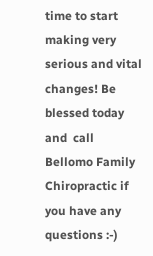time to start making very serious and vital changes! Be blessed today and  call Bellomo Family Chiropractic if you have any questions :-)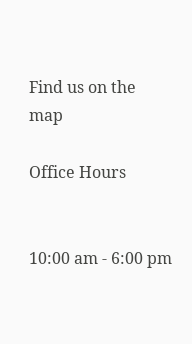Find us on the map

Office Hours


10:00 am - 6:00 pm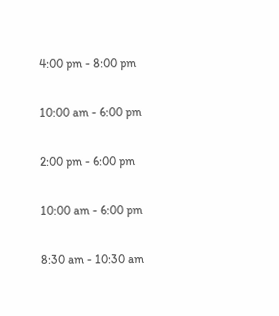4:00 pm - 8:00 pm


10:00 am - 6:00 pm


2:00 pm - 6:00 pm


10:00 am - 6:00 pm


8:30 am - 10:30 am